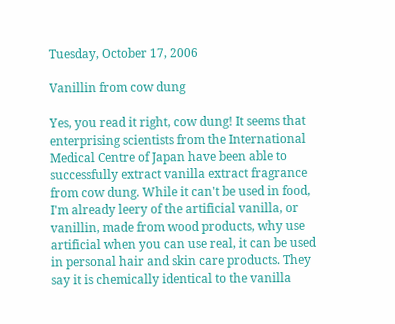Tuesday, October 17, 2006

Vanillin from cow dung

Yes, you read it right, cow dung! It seems that enterprising scientists from the International Medical Centre of Japan have been able to successfully extract vanilla extract fragrance from cow dung. While it can't be used in food, I'm already leery of the artificial vanilla, or vanillin, made from wood products, why use artificial when you can use real, it can be used in personal hair and skin care products. They say it is chemically identical to the vanilla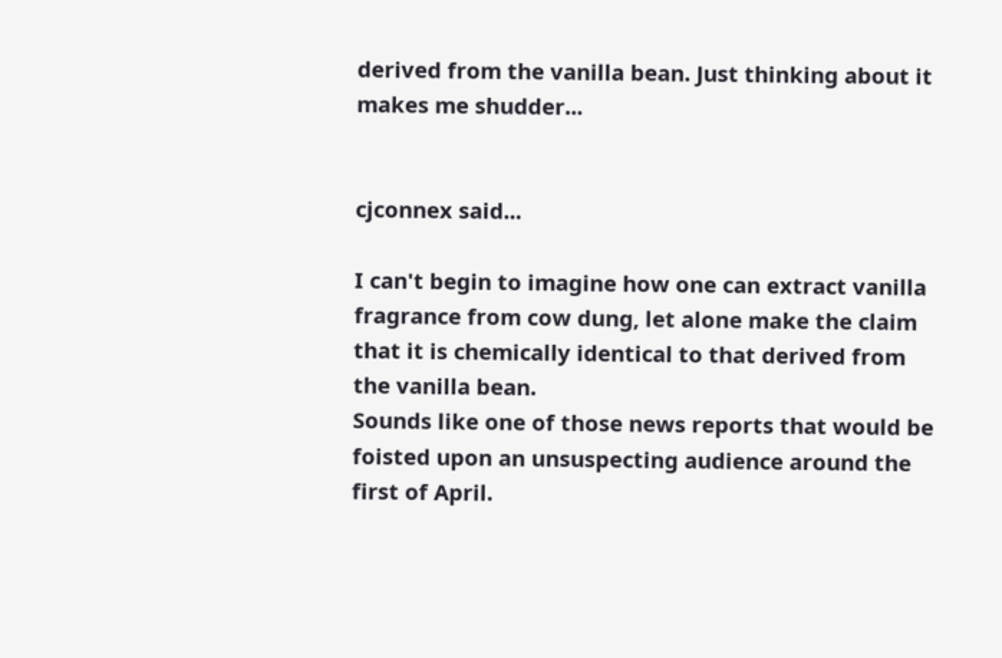derived from the vanilla bean. Just thinking about it makes me shudder...


cjconnex said...

I can't begin to imagine how one can extract vanilla fragrance from cow dung, let alone make the claim that it is chemically identical to that derived from the vanilla bean.
Sounds like one of those news reports that would be foisted upon an unsuspecting audience around the first of April.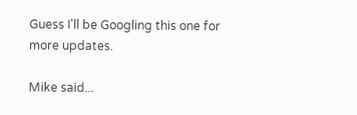Guess I'll be Googling this one for more updates.

Mike said...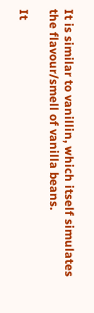It is similar to vanillin, which itself simulates the flavour/smell of vanilla beans.

It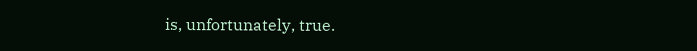is, unfortunately, true.